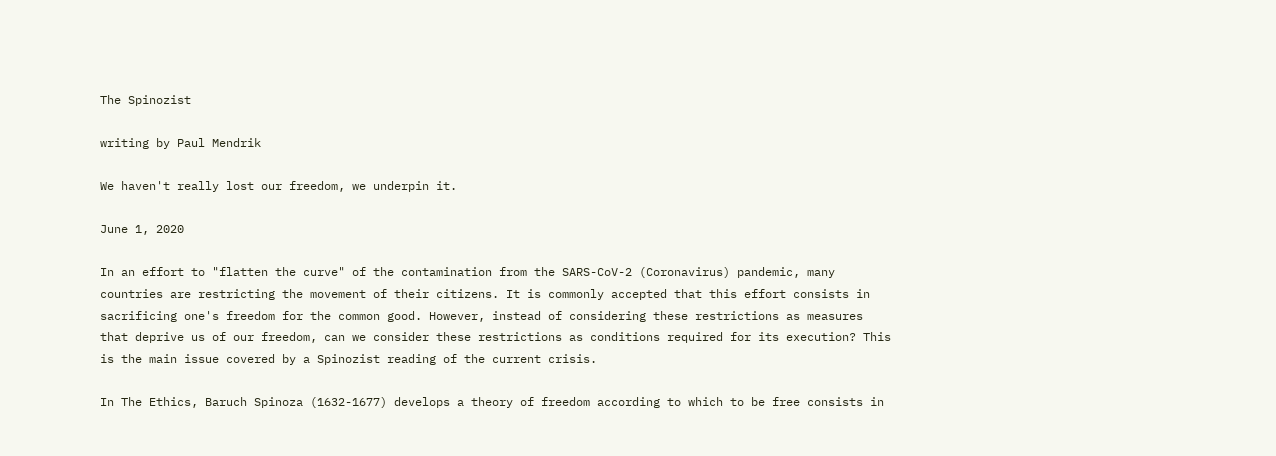The Spinozist

writing by Paul Mendrik

We haven't really lost our freedom, we underpin it.

June 1, 2020

In an effort to "flatten the curve" of the contamination from the SARS-CoV-2 (Coronavirus) pandemic, many countries are restricting the movement of their citizens. It is commonly accepted that this effort consists in sacrificing one's freedom for the common good. However, instead of considering these restrictions as measures that deprive us of our freedom, can we consider these restrictions as conditions required for its execution? This is the main issue covered by a Spinozist reading of the current crisis.

In The Ethics, Baruch Spinoza (1632-1677) develops a theory of freedom according to which to be free consists in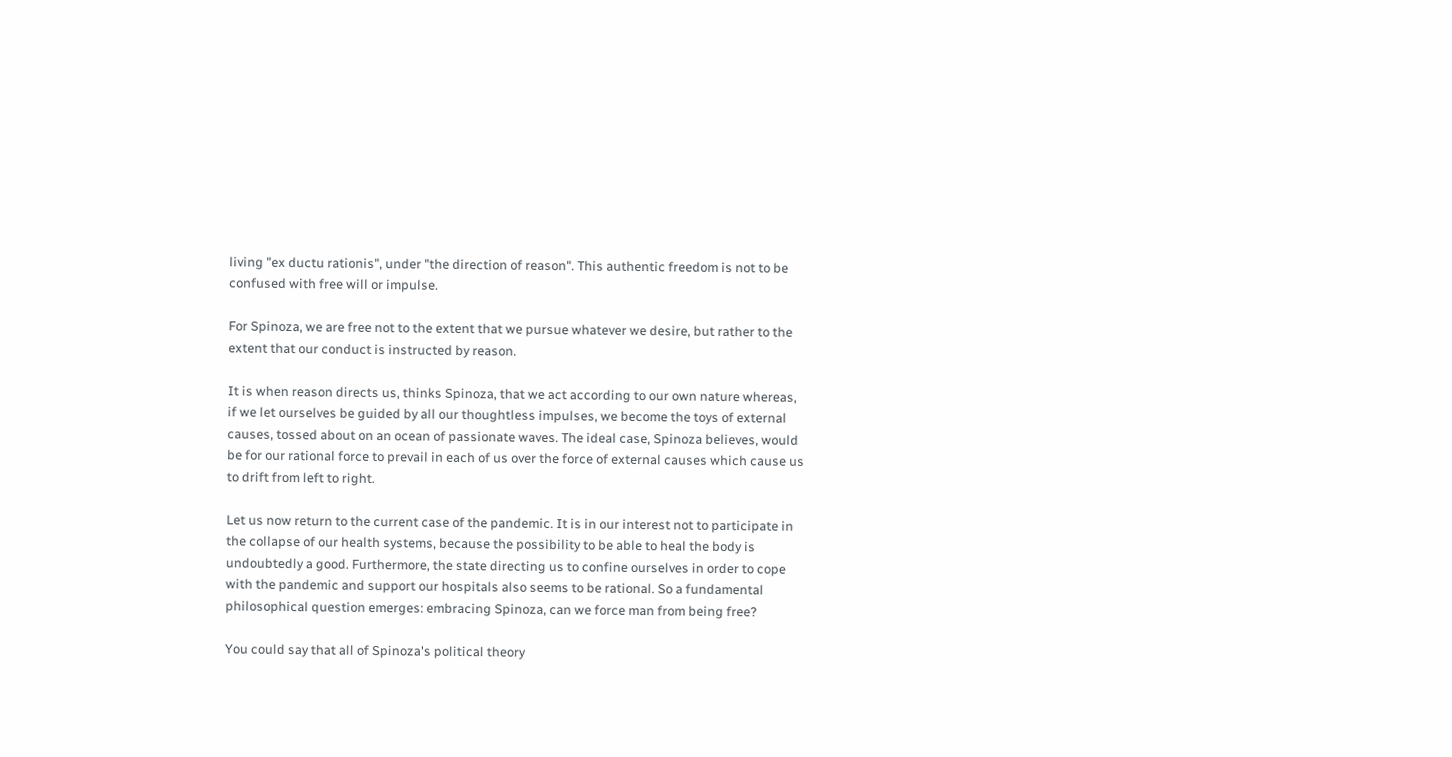living "ex ductu rationis", under "the direction of reason". This authentic freedom is not to be confused with free will or impulse.

For Spinoza, we are free not to the extent that we pursue whatever we desire, but rather to the extent that our conduct is instructed by reason.

It is when reason directs us, thinks Spinoza, that we act according to our own nature whereas, if we let ourselves be guided by all our thoughtless impulses, we become the toys of external causes, tossed about on an ocean of passionate waves. The ideal case, Spinoza believes, would be for our rational force to prevail in each of us over the force of external causes which cause us to drift from left to right.

Let us now return to the current case of the pandemic. It is in our interest not to participate in the collapse of our health systems, because the possibility to be able to heal the body is undoubtedly a good. Furthermore, the state directing us to confine ourselves in order to cope with the pandemic and support our hospitals also seems to be rational. So a fundamental philosophical question emerges: embracing Spinoza, can we force man from being free?

You could say that all of Spinoza's political theory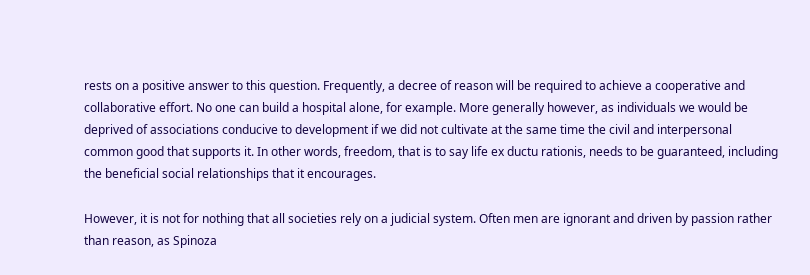rests on a positive answer to this question. Frequently, a decree of reason will be required to achieve a cooperative and collaborative effort. No one can build a hospital alone, for example. More generally however, as individuals we would be deprived of associations conducive to development if we did not cultivate at the same time the civil and interpersonal common good that supports it. In other words, freedom, that is to say life ex ductu rationis, needs to be guaranteed, including the beneficial social relationships that it encourages.

However, it is not for nothing that all societies rely on a judicial system. Often men are ignorant and driven by passion rather than reason, as Spinoza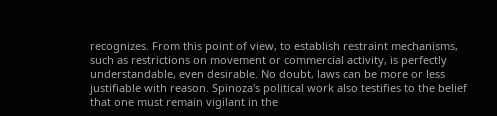recognizes. From this point of view, to establish restraint mechanisms, such as restrictions on movement or commercial activity, is perfectly understandable, even desirable. No doubt, laws can be more or less justifiable with reason. Spinoza's political work also testifies to the belief that one must remain vigilant in the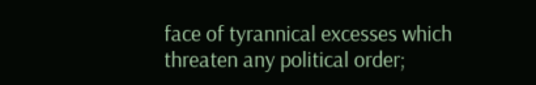face of tyrannical excesses which threaten any political order;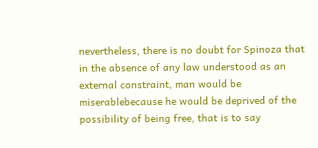nevertheless, there is no doubt for Spinoza that in the absence of any law understood as an external constraint, man would be miserablebecause he would be deprived of the possibility of being free, that is to say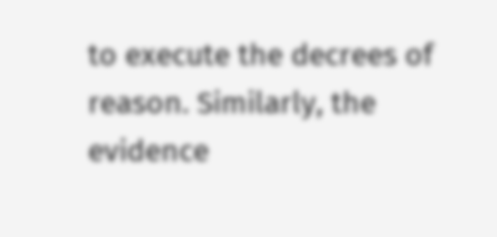to execute the decrees of reason. Similarly, the evidence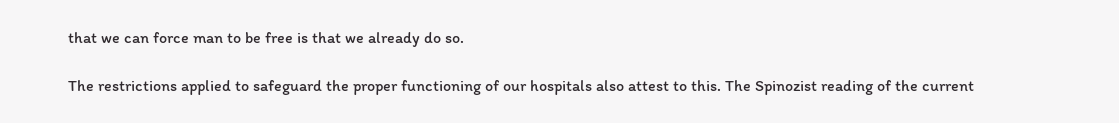that we can force man to be free is that we already do so.

The restrictions applied to safeguard the proper functioning of our hospitals also attest to this. The Spinozist reading of the current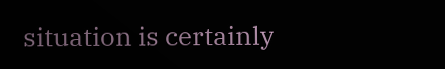situation is certainly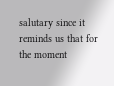salutary since it reminds us that for the moment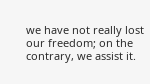we have not really lost our freedom; on the contrary, we assist it.